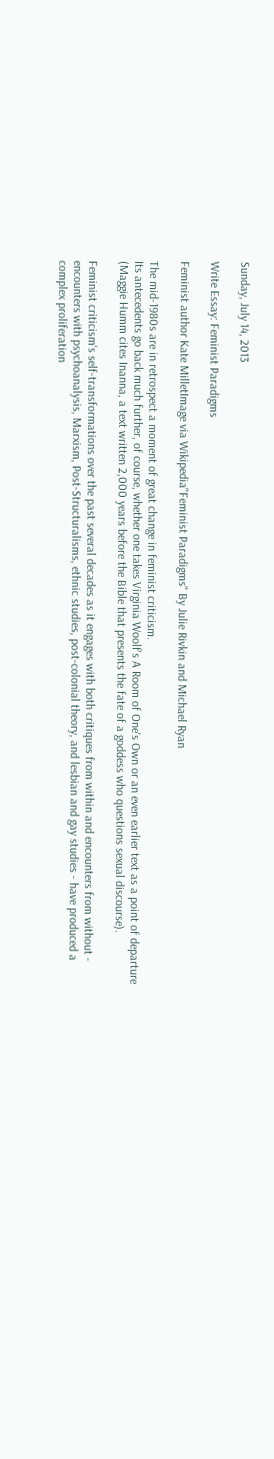Sunday, July 14, 2013

Write Essay: Feminist Paradigms

Feminist author Kate MilletImage via Wikipedia"Feminist Paradigms" By Julie Rivkin and Michael Ryan

The mid-1980s are in retrospect a moment of great change in feminist criticism.
Its antecedents go back much further, of course, whether one takes Virginia Woolf's A Room of One's Own or an even earlier text as a point of departure (Maggie Humm cites Inanna, a text written 2,000 years before the Bible that presents the fate of a goddess who questions sexual discourse).

Feminist criticism's self-transformations over the past several decades as it engages with both critiques from within and encounters from without - encounters with psychoanalysis, Marxism, Post-Structuralisms, ethnic studies, post-colonial theory, and lesbian and gay studies - have produced a complex proliferation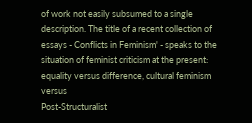of work not easily subsumed to a single description. The title of a recent collection of essays - Conflicts in Feminism' - speaks to the situation of feminist criticism at the present: equality versus difference, cultural feminism versus
Post-Structuralist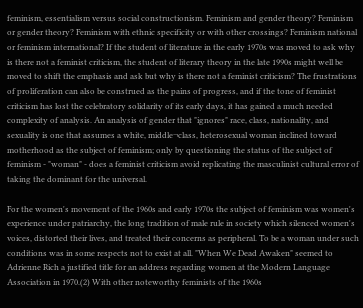feminism, essentialism versus social constructionism. Feminism and gender theory? Feminism or gender theory? Feminism with ethnic specificity or with other crossings? Feminism national or feminism international? If the student of literature in the early 1970s was moved to ask why is there not a feminist criticism, the student of literary theory in the late 1990s might well be moved to shift the emphasis and ask but why is there not a feminist criticism? The frustrations of proliferation can also be construed as the pains of progress, and if the tone of feminist criticism has lost the celebratory solidarity of its early days, it has gained a much needed complexity of analysis. An analysis of gender that "ignores" race, class, nationality, and sexuality is one that assumes a white, middle¬class, heterosexual woman inclined toward motherhood as the subject of feminism; only by questioning the status of the subject of feminism - "woman" - does a feminist criticism avoid replicating the masculinist cultural error of taking the dominant for the universal.

For the women's movement of the 1960s and early 1970s the subject of feminism was women's experience under patriarchy, the long tradition of male rule in society which silenced women's voices, distorted their lives, and treated their concerns as peripheral. To be a woman under such conditions was in some respects not to exist at all. "When We Dead Awaken" seemed to Adrienne Rich a justified title for an address regarding women at the Modern Language Association in 1970.(2) With other noteworthy feminists of the 1960s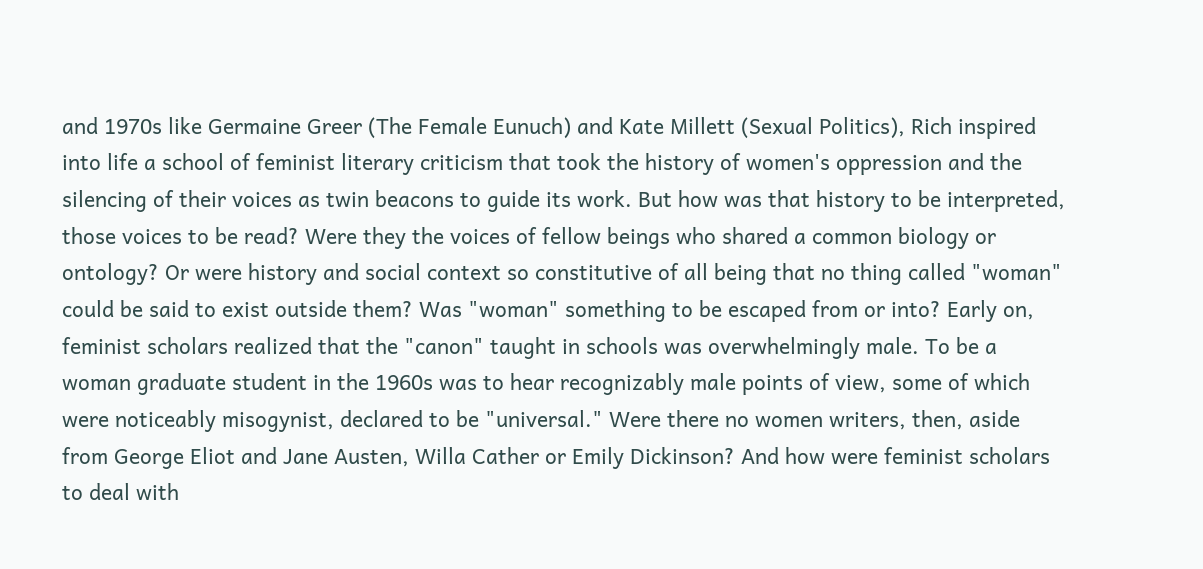and 1970s like Germaine Greer (The Female Eunuch) and Kate Millett (Sexual Politics), Rich inspired into life a school of feminist literary criticism that took the history of women's oppression and the silencing of their voices as twin beacons to guide its work. But how was that history to be interpreted, those voices to be read? Were they the voices of fellow beings who shared a common biology or ontology? Or were history and social context so constitutive of all being that no thing called "woman" could be said to exist outside them? Was "woman" something to be escaped from or into? Early on, feminist scholars realized that the "canon" taught in schools was overwhelmingly male. To be a woman graduate student in the 1960s was to hear recognizably male points of view, some of which were noticeably misogynist, declared to be "universal." Were there no women writers, then, aside from George Eliot and Jane Austen, Willa Cather or Emily Dickinson? And how were feminist scholars to deal with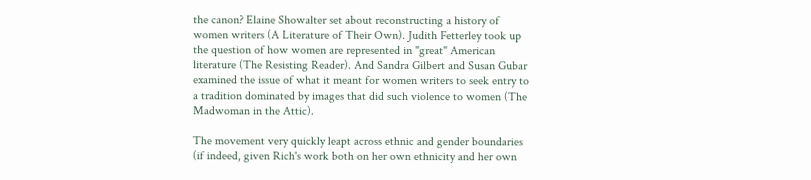the canon? Elaine Showalter set about reconstructing a history of women writers (A Literature of Their Own). Judith Fetterley took up the question of how women are represented in "great" American literature (The Resisting Reader). And Sandra Gilbert and Susan Gubar examined the issue of what it meant for women writers to seek entry to a tradition dominated by images that did such violence to women (The Madwoman in the Attic).

The movement very quickly leapt across ethnic and gender boundaries (if indeed, given Rich's work both on her own ethnicity and her own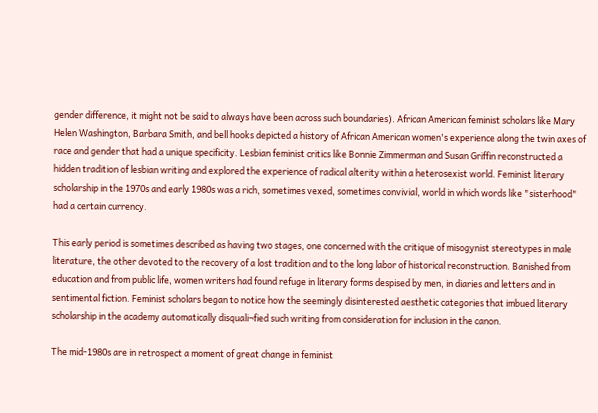gender difference, it might not be said to always have been across such boundaries). African American feminist scholars like Mary Helen Washington, Barbara Smith, and bell hooks depicted a history of African American women's experience along the twin axes of race and gender that had a unique specificity. Lesbian feminist critics like Bonnie Zimmerman and Susan Griffin reconstructed a hidden tradition of lesbian writing and explored the experience of radical alterity within a heterosexist world. Feminist literary scholarship in the 1970s and early 1980s was a rich, sometimes vexed, sometimes convivial, world in which words like "sisterhood" had a certain currency.

This early period is sometimes described as having two stages, one concerned with the critique of misogynist stereotypes in male literature, the other devoted to the recovery of a lost tradition and to the long labor of historical reconstruction. Banished from education and from public life, women writers had found refuge in literary forms despised by men, in diaries and letters and in sentimental fiction. Feminist scholars began to notice how the seemingly disinterested aesthetic categories that imbued literary scholarship in the academy automatically disquali¬fied such writing from consideration for inclusion in the canon.

The mid-1980s are in retrospect a moment of great change in feminist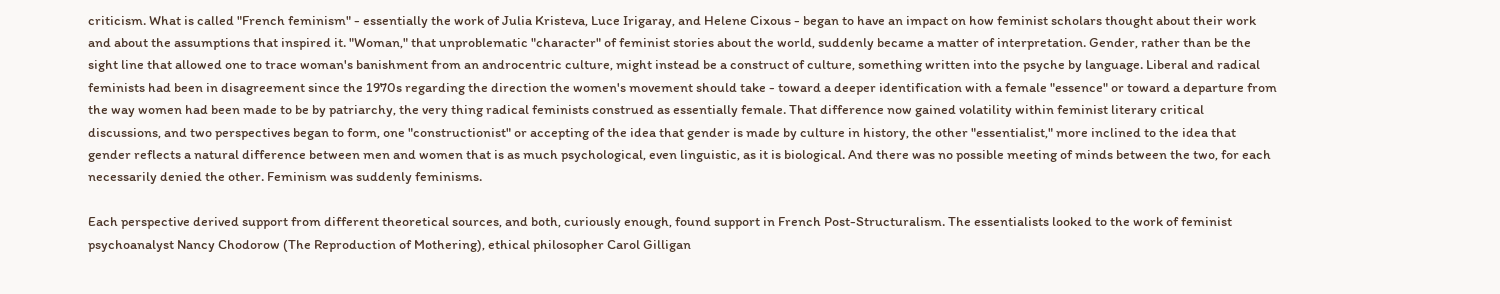criticism. What is called "French feminism" - essentially the work of Julia Kristeva, Luce Irigaray, and Helene Cixous - began to have an impact on how feminist scholars thought about their work and about the assumptions that inspired it. "Woman," that unproblematic "character" of feminist stories about the world, suddenly became a matter of interpretation. Gender, rather than be the sight line that allowed one to trace woman's banishment from an androcentric culture, might instead be a construct of culture, something written into the psyche by language. Liberal and radical feminists had been in disagreement since the 1970s regarding the direction the women's movement should take - toward a deeper identification with a female "essence" or toward a departure from the way women had been made to be by patriarchy, the very thing radical feminists construed as essentially female. That difference now gained volatility within feminist literary critical discussions, and two perspectives began to form, one "constructionist" or accepting of the idea that gender is made by culture in history, the other "essentialist," more inclined to the idea that gender reflects a natural difference between men and women that is as much psychological, even linguistic, as it is biological. And there was no possible meeting of minds between the two, for each necessarily denied the other. Feminism was suddenly feminisms.

Each perspective derived support from different theoretical sources, and both, curiously enough, found support in French Post-Structuralism. The essentialists looked to the work of feminist psychoanalyst Nancy Chodorow (The Reproduction of Mothering), ethical philosopher Carol Gilligan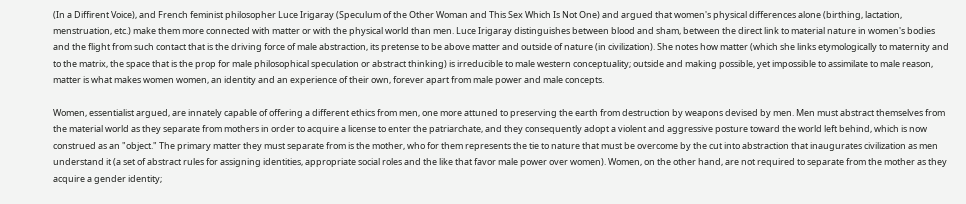(In a Diffirent Voice), and French feminist philosopher Luce Irigaray (Speculum of the Other Woman and This Sex Which Is Not One) and argued that women's physical differences alone (birthing, lactation, menstruation, etc.) make them more connected with matter or with the physical world than men. Luce Irigaray distinguishes between blood and sham, between the direct link to material nature in women's bodies and the flight from such contact that is the driving force of male abstraction, its pretense to be above matter and outside of nature (in civilization). She notes how matter (which she links etymologically to maternity and to the matrix, the space that is the prop for male philosophical speculation or abstract thinking) is irreducible to male western conceptuality; outside and making possible, yet impossible to assimilate to male reason, matter is what makes women women, an identity and an experience of their own, forever apart from male power and male concepts.

Women, essentialist argued, are innately capable of offering a different ethics from men, one more attuned to preserving the earth from destruction by weapons devised by men. Men must abstract themselves from the material world as they separate from mothers in order to acquire a license to enter the patriarchate, and they consequently adopt a violent and aggressive posture toward the world left behind, which is now construed as an "object." The primary matter they must separate from is the mother, who for them represents the tie to nature that must be overcome by the cut into abstraction that inaugurates civilization as men understand it (a set of abstract rules for assigning identities, appropriate social roles and the like that favor male power over women). Women, on the other hand, are not required to separate from the mother as they acquire a gender identity;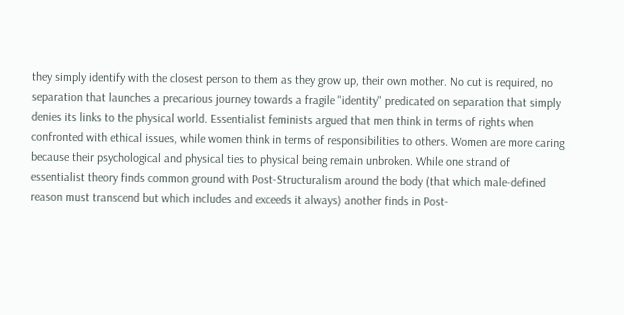they simply identify with the closest person to them as they grow up, their own mother. No cut is required, no separation that launches a precarious journey towards a fragile "identity" predicated on separation that simply denies its links to the physical world. Essentialist feminists argued that men think in terms of rights when confronted with ethical issues, while women think in terms of responsibilities to others. Women are more caring because their psychological and physical ties to physical being remain unbroken. While one strand of essentialist theory finds common ground with Post-Structuralism around the body (that which male-defined reason must transcend but which includes and exceeds it always) another finds in Post-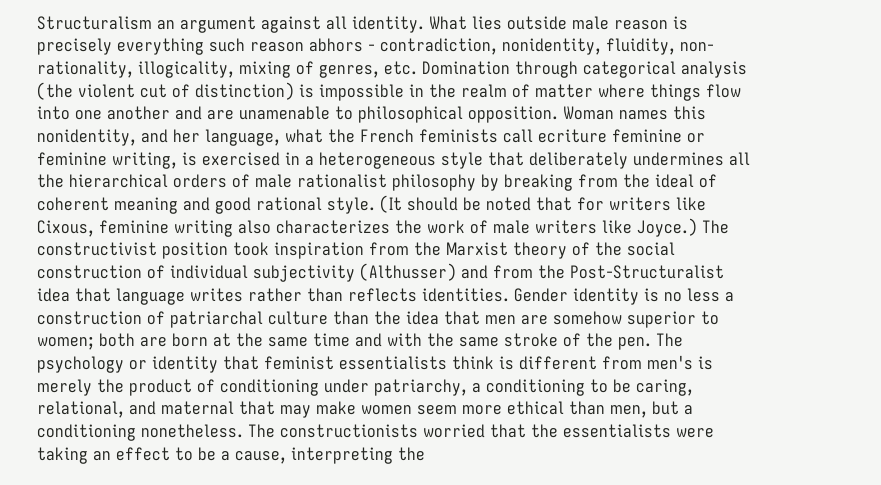Structuralism an argument against all identity. What lies outside male reason is precisely everything such reason abhors - contradiction, nonidentity, fluidity, non-rationality, illogicality, mixing of genres, etc. Domination through categorical analysis (the violent cut of distinction) is impossible in the realm of matter where things flow into one another and are unamenable to philosophical opposition. Woman names this nonidentity, and her language, what the French feminists call ecriture feminine or feminine writing, is exercised in a heterogeneous style that deliberately undermines all the hierarchical orders of male rationalist philosophy by breaking from the ideal of coherent meaning and good rational style. (It should be noted that for writers like Cixous, feminine writing also characterizes the work of male writers like Joyce.) The constructivist position took inspiration from the Marxist theory of the social construction of individual subjectivity (Althusser) and from the Post-Structuralist idea that language writes rather than reflects identities. Gender identity is no less a construction of patriarchal culture than the idea that men are somehow superior to women; both are born at the same time and with the same stroke of the pen. The psychology or identity that feminist essentialists think is different from men's is merely the product of conditioning under patriarchy, a conditioning to be caring, relational, and maternal that may make women seem more ethical than men, but a conditioning nonetheless. The constructionists worried that the essentialists were taking an effect to be a cause, interpreting the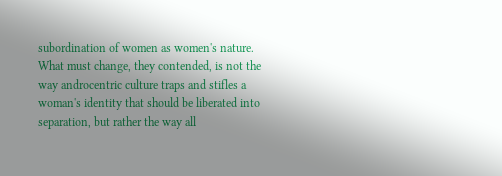subordination of women as women's nature. What must change, they contended, is not the way androcentric culture traps and stifles a woman's identity that should be liberated into separation, but rather the way all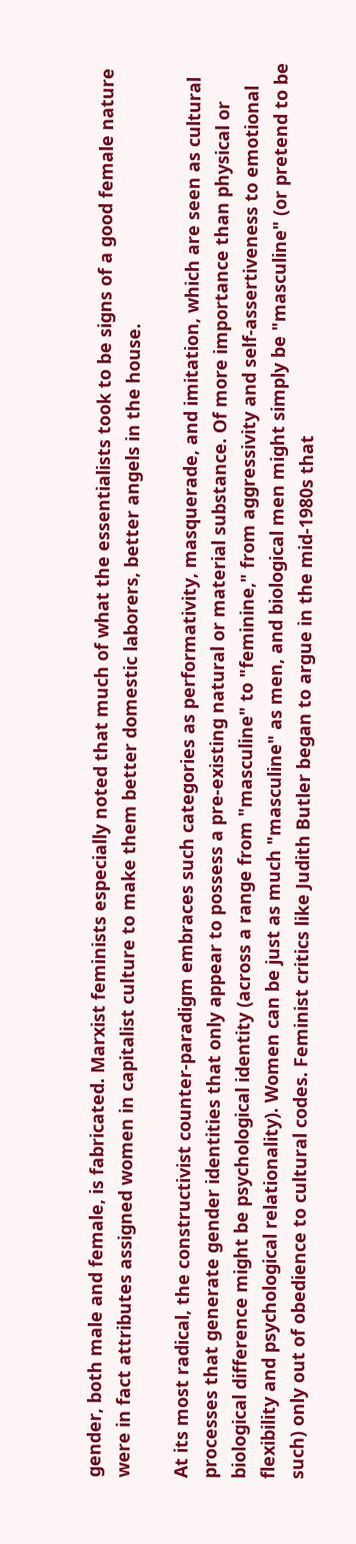gender, both male and female, is fabricated. Marxist feminists especially noted that much of what the essentialists took to be signs of a good female nature were in fact attributes assigned women in capitalist culture to make them better domestic laborers, better angels in the house.

At its most radical, the constructivist counter-paradigm embraces such categories as performativity, masquerade, and imitation, which are seen as cultural processes that generate gender identities that only appear to possess a pre-existing natural or material substance. Of more importance than physical or biological difference might be psychological identity (across a range from "masculine" to "feminine," from aggressivity and self-assertiveness to emotional flexibility and psychological relationality). Women can be just as much "masculine" as men, and biological men might simply be "masculine" (or pretend to be such) only out of obedience to cultural codes. Feminist critics like Judith Butler began to argue in the mid-1980s that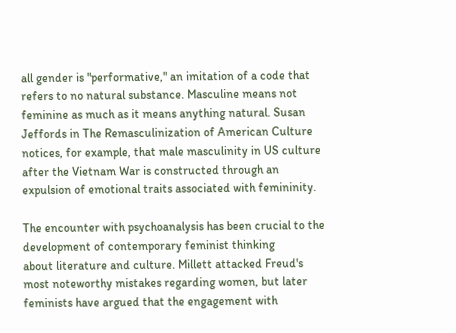all gender is "performative," an imitation of a code that refers to no natural substance. Masculine means not feminine as much as it means anything natural. Susan Jeffords in The Remasculinization of American Culture notices, for example, that male masculinity in US culture after the Vietnam War is constructed through an expulsion of emotional traits associated with femininity.

The encounter with psychoanalysis has been crucial to the development of contemporary feminist thinking
about literature and culture. Millett attacked Freud's most noteworthy mistakes regarding women, but later feminists have argued that the engagement with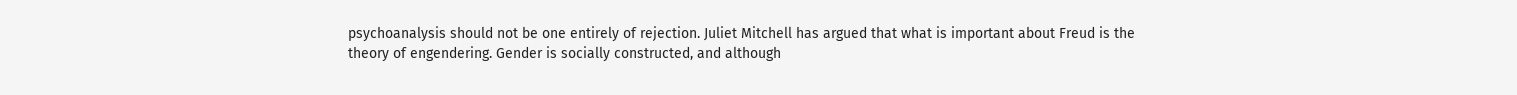psychoanalysis should not be one entirely of rejection. Juliet Mitchell has argued that what is important about Freud is the theory of engendering. Gender is socially constructed, and although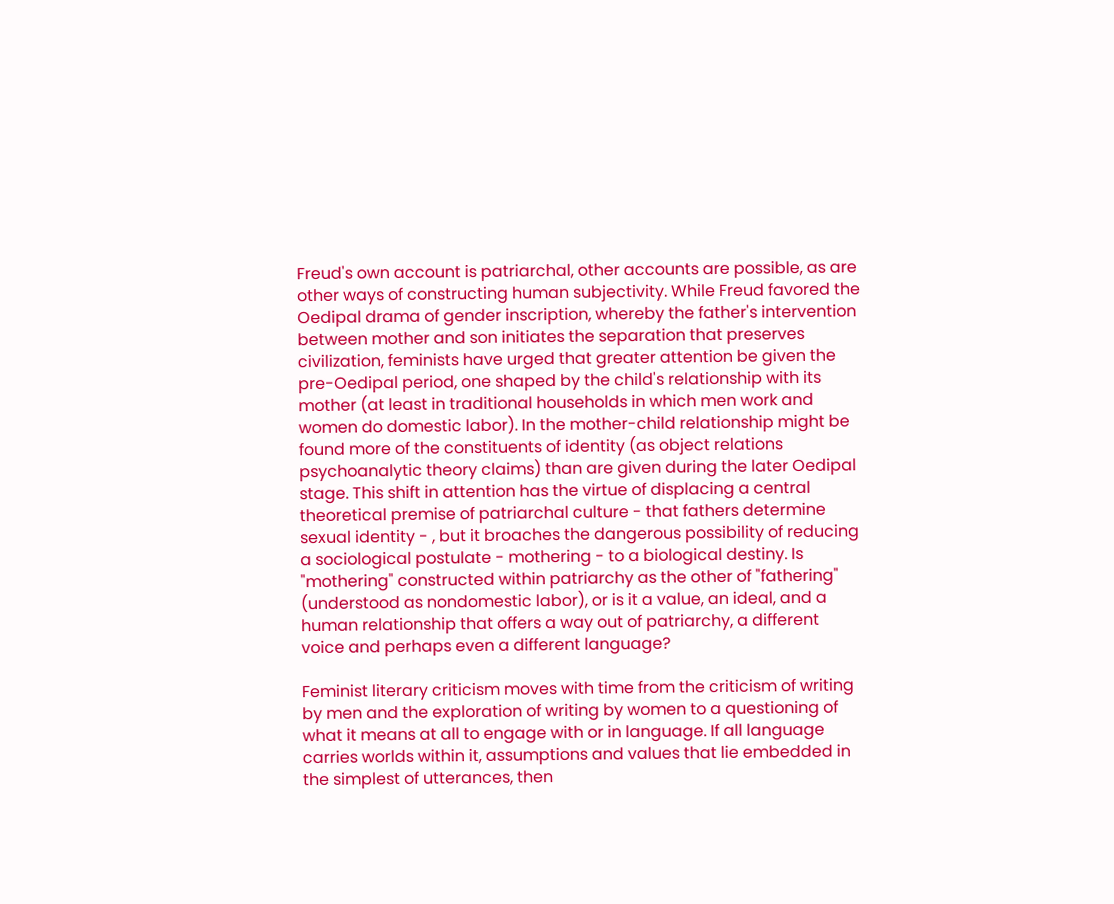Freud's own account is patriarchal, other accounts are possible, as are other ways of constructing human subjectivity. While Freud favored the Oedipal drama of gender inscription, whereby the father's intervention between mother and son initiates the separation that preserves civilization, feminists have urged that greater attention be given the pre-Oedipal period, one shaped by the child's relationship with its mother (at least in traditional households in which men work and women do domestic labor). In the mother-child relationship might be found more of the constituents of identity (as object relations psychoanalytic theory claims) than are given during the later Oedipal stage. This shift in attention has the virtue of displacing a central theoretical premise of patriarchal culture - that fathers determine sexual identity - , but it broaches the dangerous possibility of reducing a sociological postulate - mothering - to a biological destiny. Is "mothering" constructed within patriarchy as the other of "fathering" (understood as nondomestic labor), or is it a value, an ideal, and a human relationship that offers a way out of patriarchy, a different voice and perhaps even a different language?

Feminist literary criticism moves with time from the criticism of writing by men and the exploration of writing by women to a questioning of what it means at all to engage with or in language. If all language carries worlds within it, assumptions and values that lie embedded in the simplest of utterances, then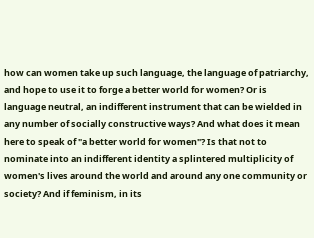how can women take up such language, the language of patriarchy, and hope to use it to forge a better world for women? Or is language neutral, an indifferent instrument that can be wielded in any number of socially constructive ways? And what does it mean here to speak of "a better world for women"? Is that not to nominate into an indifferent identity a splintered multiplicity of women's lives around the world and around any one community or society? And if feminism, in its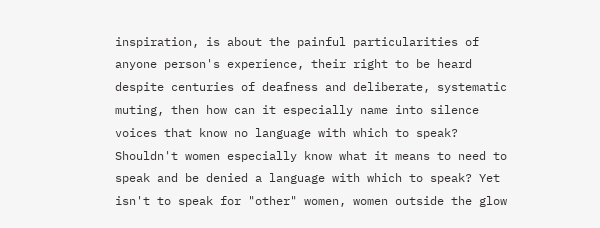inspiration, is about the painful particularities of anyone person's experience, their right to be heard despite centuries of deafness and deliberate, systematic muting, then how can it especially name into silence voices that know no language with which to speak? Shouldn't women especially know what it means to need to speak and be denied a language with which to speak? Yet isn't to speak for "other" women, women outside the glow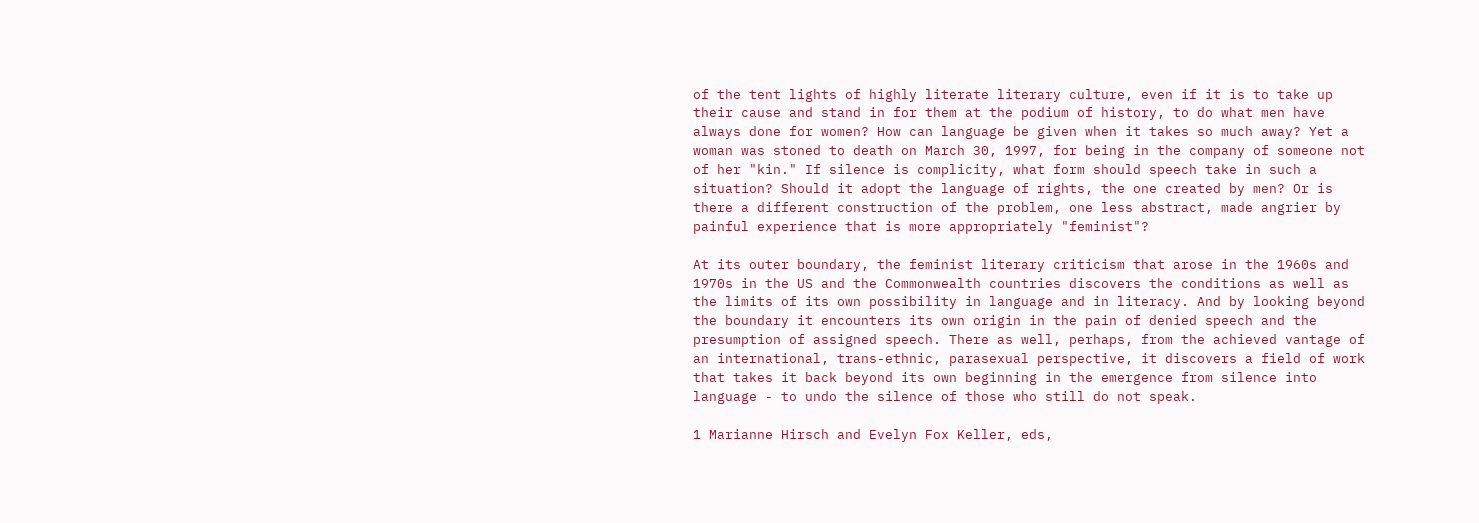of the tent lights of highly literate literary culture, even if it is to take up their cause and stand in for them at the podium of history, to do what men have always done for women? How can language be given when it takes so much away? Yet a woman was stoned to death on March 30, 1997, for being in the company of someone not of her "kin." If silence is complicity, what form should speech take in such a situation? Should it adopt the language of rights, the one created by men? Or is there a different construction of the problem, one less abstract, made angrier by painful experience that is more appropriately "feminist"?

At its outer boundary, the feminist literary criticism that arose in the 1960s and 1970s in the US and the Commonwealth countries discovers the conditions as well as the limits of its own possibility in language and in literacy. And by looking beyond the boundary it encounters its own origin in the pain of denied speech and the presumption of assigned speech. There as well, perhaps, from the achieved vantage of an international, trans-ethnic, parasexual perspective, it discovers a field of work that takes it back beyond its own beginning in the emergence from silence into language - to undo the silence of those who still do not speak.

1 Marianne Hirsch and Evelyn Fox Keller, eds,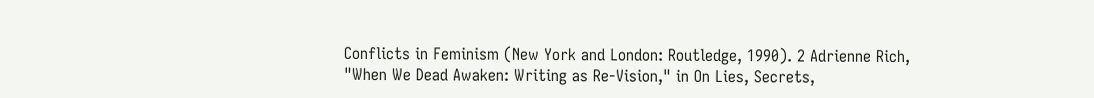Conflicts in Feminism (New York and London: Routledge, 1990). 2 Adrienne Rich, "When We Dead Awaken: Writing as Re-Vision," in On Lies, Secrets,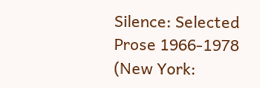Silence: Selected Prose 1966-1978 (New York: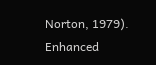Norton, 1979).
Enhanced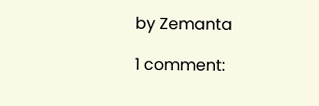by Zemanta

1 comment: